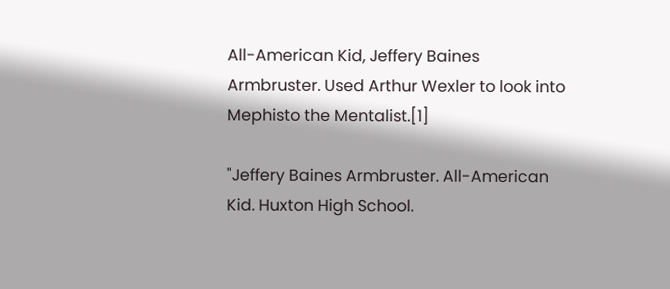All-American Kid, Jeffery Baines Armbruster. Used Arthur Wexler to look into Mephisto the Mentalist.[1]

"Jeffery Baines Armbruster. All-American Kid. Huxton High School.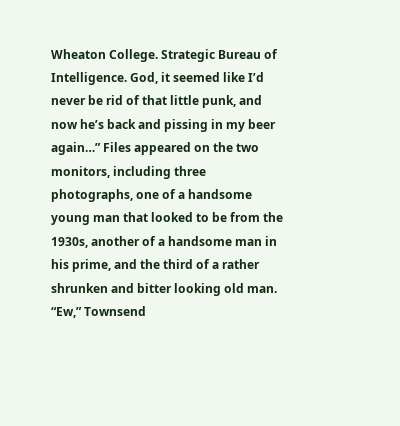Wheaton College. Strategic Bureau of Intelligence. God, it seemed like I’d never be rid of that little punk, and now he’s back and pissing in my beer again…” Files appeared on the two monitors, including three photographs, one of a handsome young man that looked to be from the 1930s, another of a handsome man in his prime, and the third of a rather shrunken and bitter looking old man. “Ew,” Townsend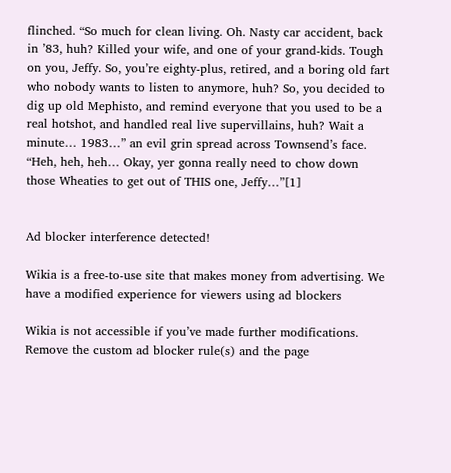flinched. “So much for clean living. Oh. Nasty car accident, back in ’83, huh? Killed your wife, and one of your grand-kids. Tough on you, Jeffy. So, you’re eighty-plus, retired, and a boring old fart who nobody wants to listen to anymore, huh? So, you decided to dig up old Mephisto, and remind everyone that you used to be a real hotshot, and handled real live supervillains, huh? Wait a minute… 1983…” an evil grin spread across Townsend’s face. “Heh, heh, heh… Okay, yer gonna really need to chow down those Wheaties to get out of THIS one, Jeffy…”[1]


Ad blocker interference detected!

Wikia is a free-to-use site that makes money from advertising. We have a modified experience for viewers using ad blockers

Wikia is not accessible if you’ve made further modifications. Remove the custom ad blocker rule(s) and the page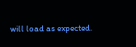will load as expected.